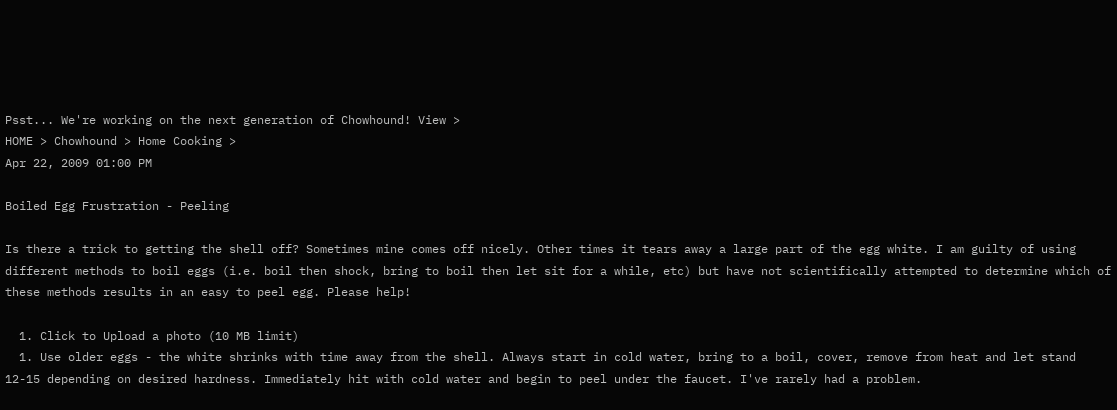Psst... We're working on the next generation of Chowhound! View >
HOME > Chowhound > Home Cooking >
Apr 22, 2009 01:00 PM

Boiled Egg Frustration - Peeling

Is there a trick to getting the shell off? Sometimes mine comes off nicely. Other times it tears away a large part of the egg white. I am guilty of using different methods to boil eggs (i.e. boil then shock, bring to boil then let sit for a while, etc) but have not scientifically attempted to determine which of these methods results in an easy to peel egg. Please help!

  1. Click to Upload a photo (10 MB limit)
  1. Use older eggs - the white shrinks with time away from the shell. Always start in cold water, bring to a boil, cover, remove from heat and let stand 12-15 depending on desired hardness. Immediately hit with cold water and begin to peel under the faucet. I've rarely had a problem.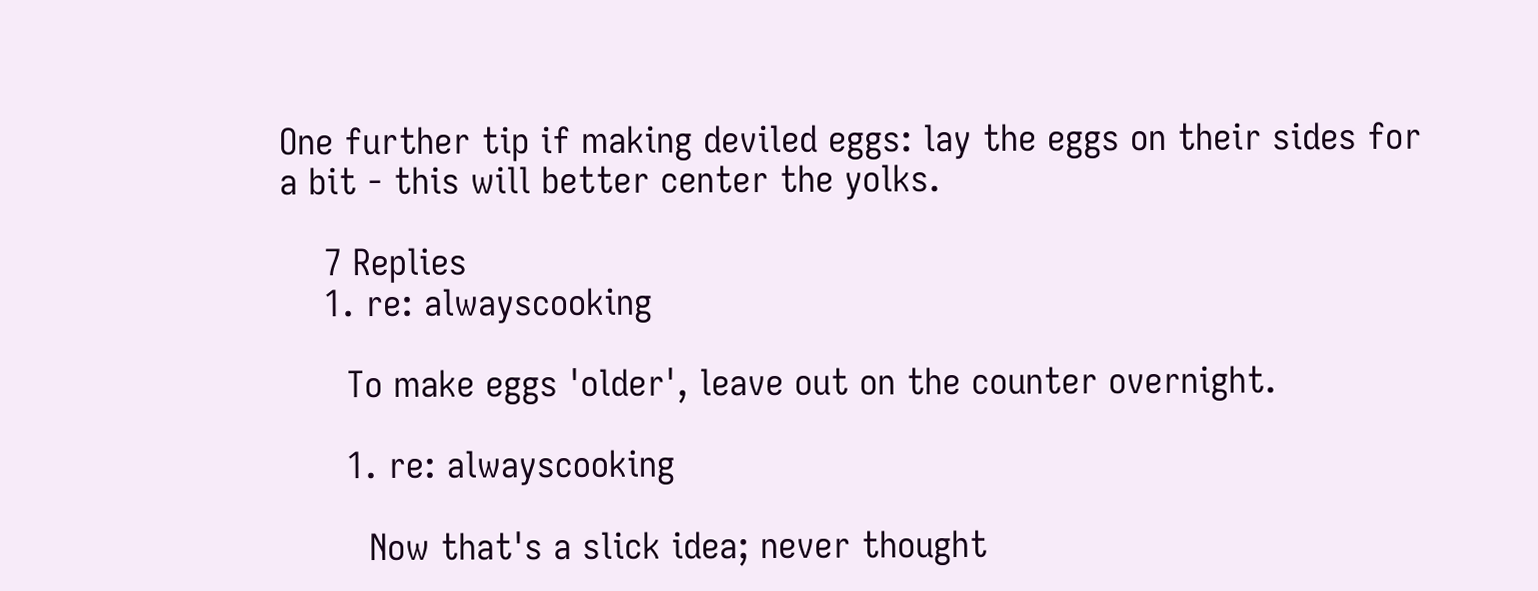One further tip if making deviled eggs: lay the eggs on their sides for a bit - this will better center the yolks.

    7 Replies
    1. re: alwayscooking

      To make eggs 'older', leave out on the counter overnight.

      1. re: alwayscooking

        Now that's a slick idea; never thought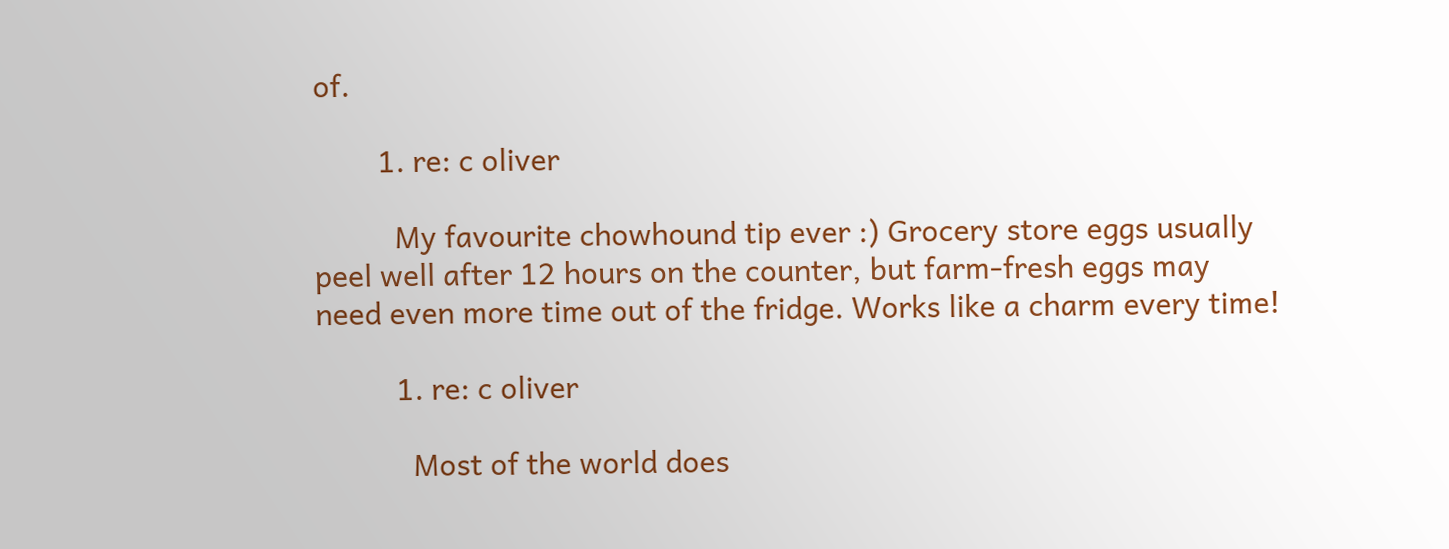of.

        1. re: c oliver

          My favourite chowhound tip ever :) Grocery store eggs usually peel well after 12 hours on the counter, but farm-fresh eggs may need even more time out of the fridge. Works like a charm every time!

          1. re: c oliver

            Most of the world does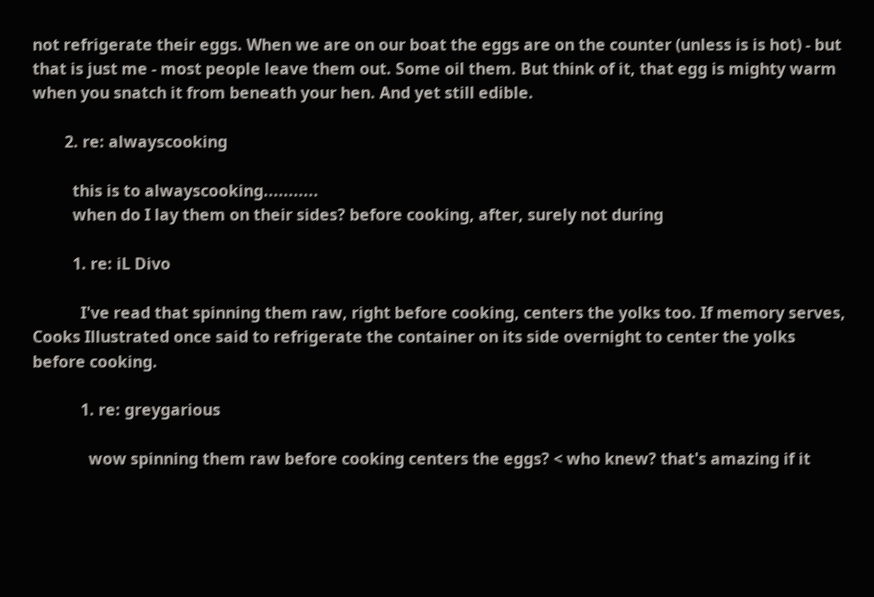not refrigerate their eggs. When we are on our boat the eggs are on the counter (unless is is hot) - but that is just me - most people leave them out. Some oil them. But think of it, that egg is mighty warm when you snatch it from beneath your hen. And yet still edible.

        2. re: alwayscooking

          this is to alwayscooking...........
          when do I lay them on their sides? before cooking, after, surely not during

          1. re: iL Divo

            I've read that spinning them raw, right before cooking, centers the yolks too. If memory serves, Cooks Illustrated once said to refrigerate the container on its side overnight to center the yolks before cooking.

            1. re: greygarious

              wow spinning them raw before cooking centers the eggs? < who knew? that's amazing if it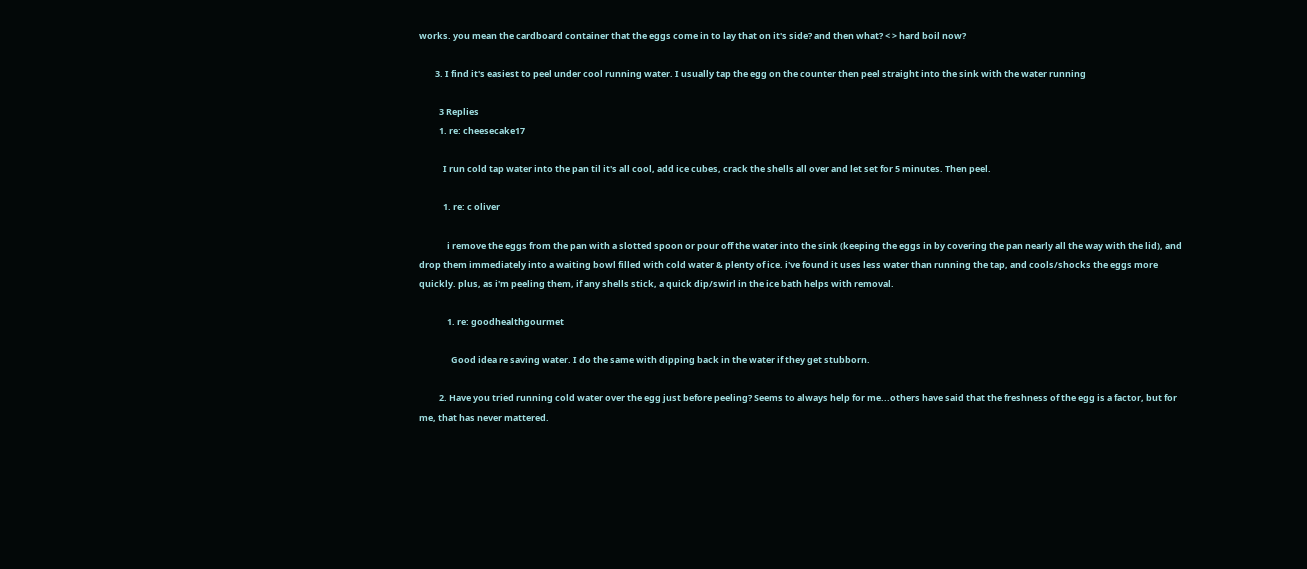works. you mean the cardboard container that the eggs come in to lay that on it's side? and then what? < > hard boil now?

        3. I find it's easiest to peel under cool running water. I usually tap the egg on the counter then peel straight into the sink with the water running

          3 Replies
          1. re: cheesecake17

            I run cold tap water into the pan til it's all cool, add ice cubes, crack the shells all over and let set for 5 minutes. Then peel.

            1. re: c oliver

              i remove the eggs from the pan with a slotted spoon or pour off the water into the sink (keeping the eggs in by covering the pan nearly all the way with the lid), and drop them immediately into a waiting bowl filled with cold water & plenty of ice. i've found it uses less water than running the tap, and cools/shocks the eggs more quickly. plus, as i'm peeling them, if any shells stick, a quick dip/swirl in the ice bath helps with removal.

              1. re: goodhealthgourmet

                Good idea re saving water. I do the same with dipping back in the water if they get stubborn.

          2. Have you tried running cold water over the egg just before peeling? Seems to always help for me...others have said that the freshness of the egg is a factor, but for me, that has never mattered.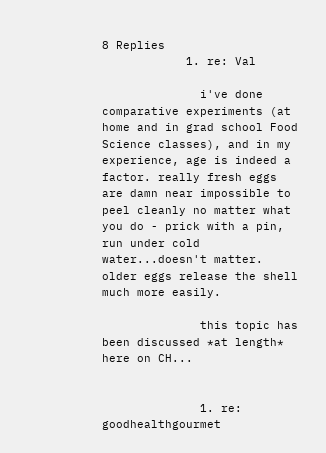8 Replies
            1. re: Val

              i've done comparative experiments (at home and in grad school Food Science classes), and in my experience, age is indeed a factor. really fresh eggs are damn near impossible to peel cleanly no matter what you do - prick with a pin, run under cold water...doesn't matter. older eggs release the shell much more easily.

              this topic has been discussed *at length* here on CH...


              1. re: goodhealthgourmet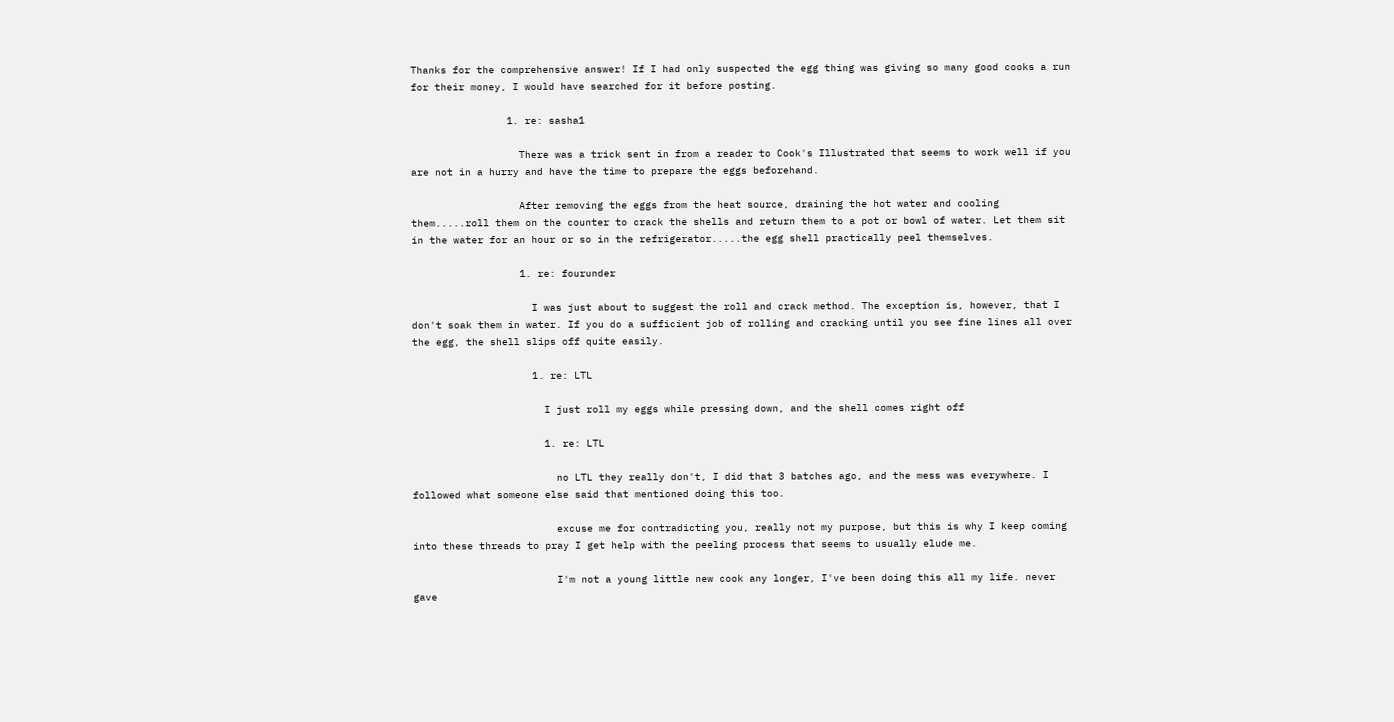Thanks for the comprehensive answer! If I had only suspected the egg thing was giving so many good cooks a run for their money, I would have searched for it before posting.

                1. re: sasha1

                  There was a trick sent in from a reader to Cook's Illustrated that seems to work well if you are not in a hurry and have the time to prepare the eggs beforehand.

                  After removing the eggs from the heat source, draining the hot water and cooling them.....roll them on the counter to crack the shells and return them to a pot or bowl of water. Let them sit in the water for an hour or so in the refrigerator.....the egg shell practically peel themselves.

                  1. re: fourunder

                    I was just about to suggest the roll and crack method. The exception is, however, that I don't soak them in water. If you do a sufficient job of rolling and cracking until you see fine lines all over the egg, the shell slips off quite easily.

                    1. re: LTL

                      I just roll my eggs while pressing down, and the shell comes right off

                      1. re: LTL

                        no LTL they really don't, I did that 3 batches ago, and the mess was everywhere. I followed what someone else said that mentioned doing this too.

                        excuse me for contradicting you, really not my purpose, but this is why I keep coming into these threads to pray I get help with the peeling process that seems to usually elude me.

                        I'm not a young little new cook any longer, I've been doing this all my life. never gave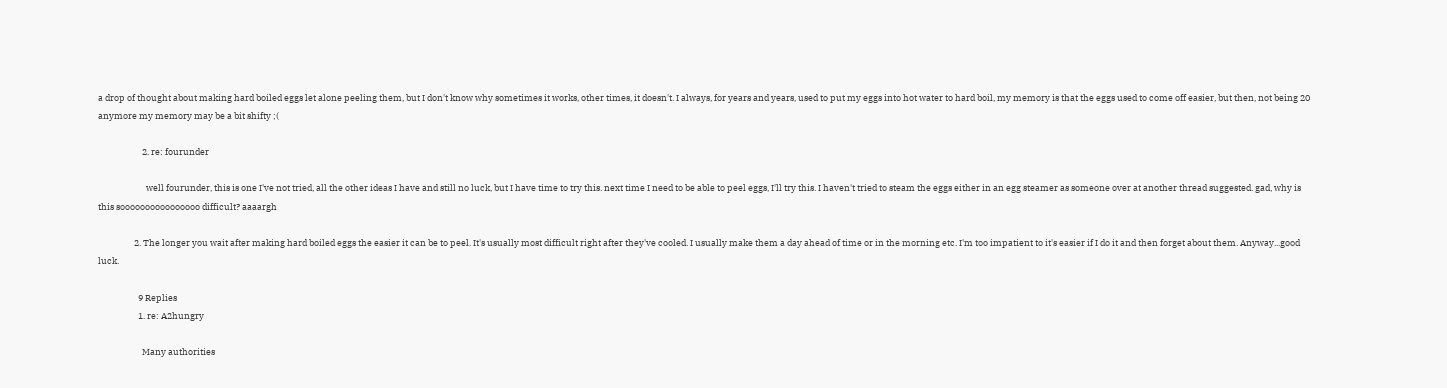a drop of thought about making hard boiled eggs let alone peeling them, but I don't know why sometimes it works, other times, it doesn't. I always, for years and years, used to put my eggs into hot water to hard boil, my memory is that the eggs used to come off easier, but then, not being 20 anymore my memory may be a bit shifty ;(

                      2. re: fourunder

                        well fourunder, this is one I've not tried, all the other ideas I have and still no luck, but I have time to try this. next time I need to be able to peel eggs, I'll try this. I haven't tried to steam the eggs either in an egg steamer as someone over at another thread suggested. gad, why is this soooooooooooooooo difficult? aaaargh

                  2. The longer you wait after making hard boiled eggs the easier it can be to peel. It's usually most difficult right after they've cooled. I usually make them a day ahead of time or in the morning etc. I'm too impatient to it's easier if I do it and then forget about them. Anyway...good luck.

                    9 Replies
                    1. re: A2hungry

                      Many authorities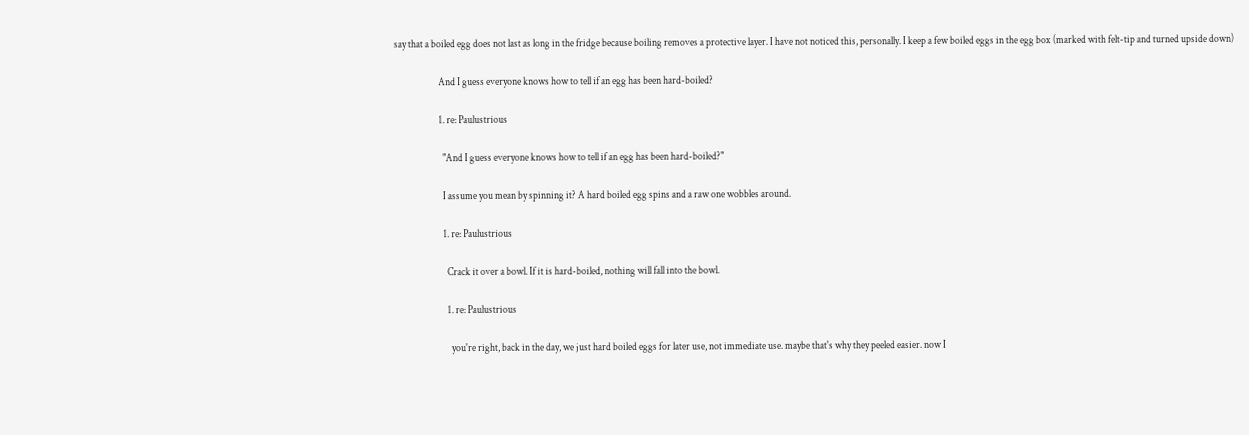say that a boiled egg does not last as long in the fridge because boiling removes a protective layer. I have not noticed this, personally. I keep a few boiled eggs in the egg box (marked with felt-tip and turned upside down)

                      And I guess everyone knows how to tell if an egg has been hard-boiled?

                      1. re: Paulustrious

                        "And I guess everyone knows how to tell if an egg has been hard-boiled?"

                        I assume you mean by spinning it? A hard boiled egg spins and a raw one wobbles around.

                        1. re: Paulustrious

                          Crack it over a bowl. If it is hard-boiled, nothing will fall into the bowl.

                          1. re: Paulustrious

                            you're right, back in the day, we just hard boiled eggs for later use, not immediate use. maybe that's why they peeled easier. now I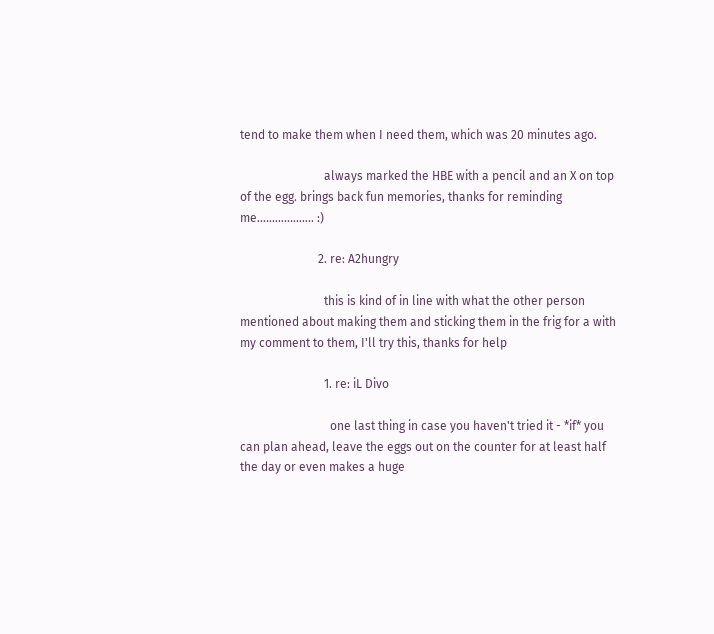tend to make them when I need them, which was 20 minutes ago.

                            always marked the HBE with a pencil and an X on top of the egg. brings back fun memories, thanks for reminding me................... :)

                          2. re: A2hungry

                            this is kind of in line with what the other person mentioned about making them and sticking them in the frig for a with my comment to them, I'll try this, thanks for help

                            1. re: iL Divo

                              one last thing in case you haven't tried it - *if* you can plan ahead, leave the eggs out on the counter for at least half the day or even makes a huge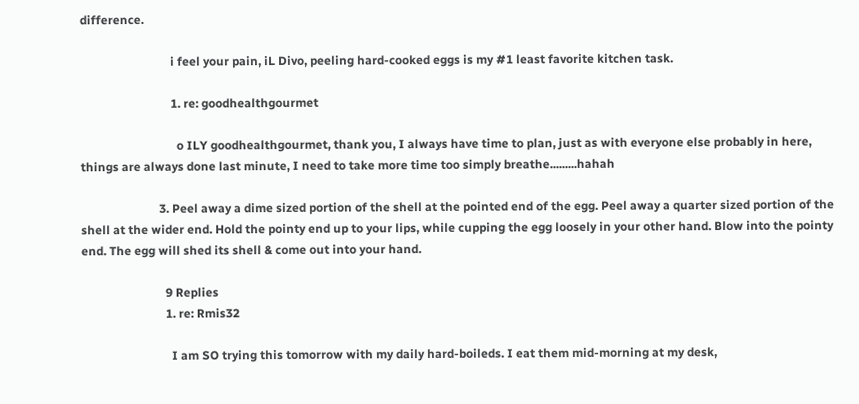difference.

                              i feel your pain, iL Divo, peeling hard-cooked eggs is my #1 least favorite kitchen task.

                              1. re: goodhealthgourmet

                                o ILY goodhealthgourmet, thank you, I always have time to plan, just as with everyone else probably in here, things are always done last minute, I need to take more time too simply breathe.........hahah

                          3. Peel away a dime sized portion of the shell at the pointed end of the egg. Peel away a quarter sized portion of the shell at the wider end. Hold the pointy end up to your lips, while cupping the egg loosely in your other hand. Blow into the pointy end. The egg will shed its shell & come out into your hand.

                            9 Replies
                            1. re: Rmis32

                              I am SO trying this tomorrow with my daily hard-boileds. I eat them mid-morning at my desk,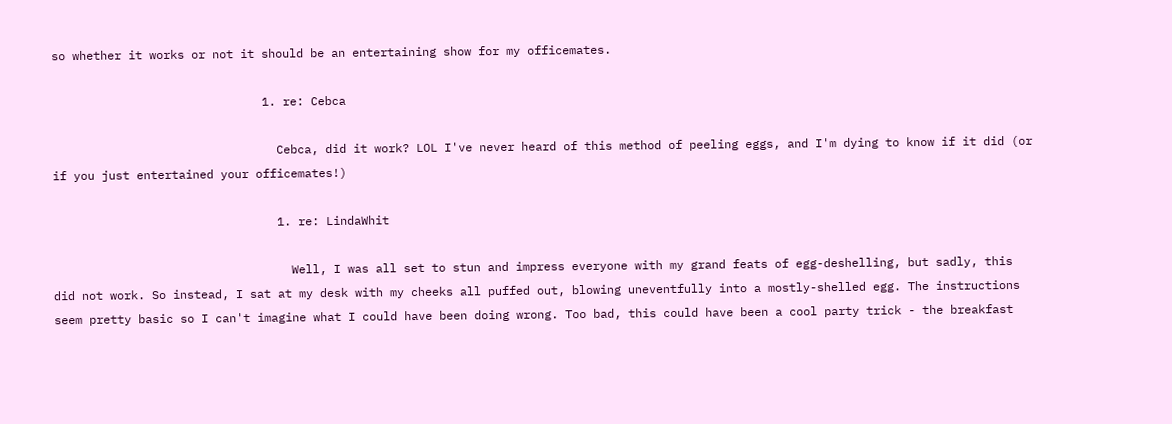so whether it works or not it should be an entertaining show for my officemates.

                              1. re: Cebca

                                Cebca, did it work? LOL I've never heard of this method of peeling eggs, and I'm dying to know if it did (or if you just entertained your officemates!)

                                1. re: LindaWhit

                                  Well, I was all set to stun and impress everyone with my grand feats of egg-deshelling, but sadly, this did not work. So instead, I sat at my desk with my cheeks all puffed out, blowing uneventfully into a mostly-shelled egg. The instructions seem pretty basic so I can't imagine what I could have been doing wrong. Too bad, this could have been a cool party trick - the breakfast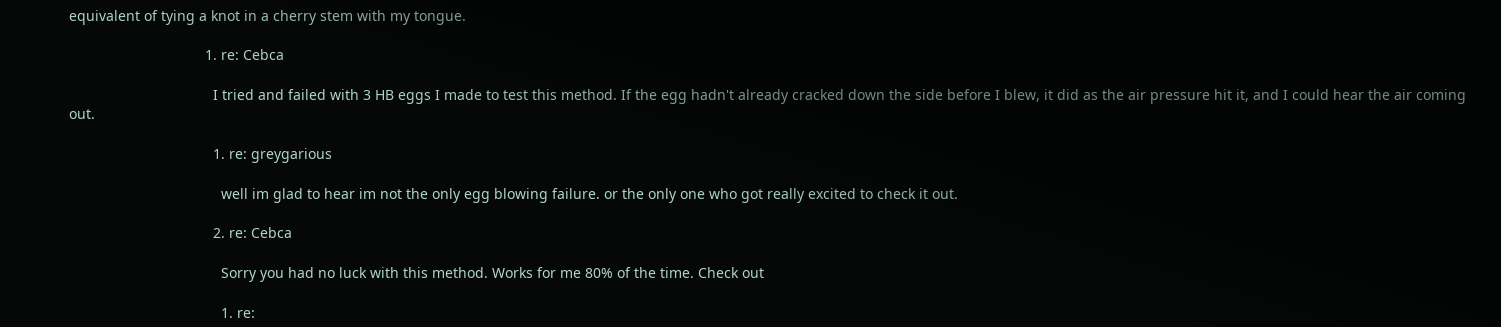equivalent of tying a knot in a cherry stem with my tongue.

                                  1. re: Cebca

                                    I tried and failed with 3 HB eggs I made to test this method. If the egg hadn't already cracked down the side before I blew, it did as the air pressure hit it, and I could hear the air coming out.

                                    1. re: greygarious

                                      well im glad to hear im not the only egg blowing failure. or the only one who got really excited to check it out.

                                    2. re: Cebca

                                      Sorry you had no luck with this method. Works for me 80% of the time. Check out

                                      1. re: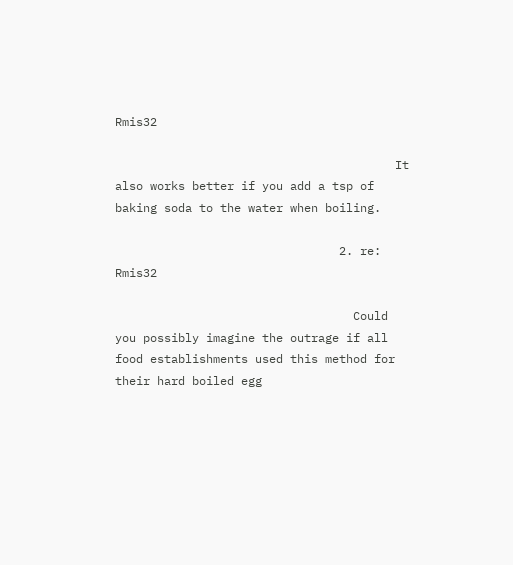Rmis32

                                        It also works better if you add a tsp of baking soda to the water when boiling.

                                2. re: Rmis32

                                  Could you possibly imagine the outrage if all food establishments used this method for their hard boiled egg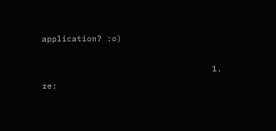application? :o)

                                  1. re: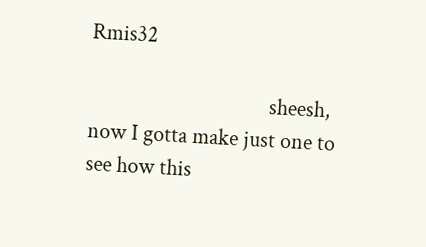Rmis32

                                    sheesh, now I gotta make just one to see how this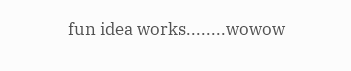fun idea works........wowow